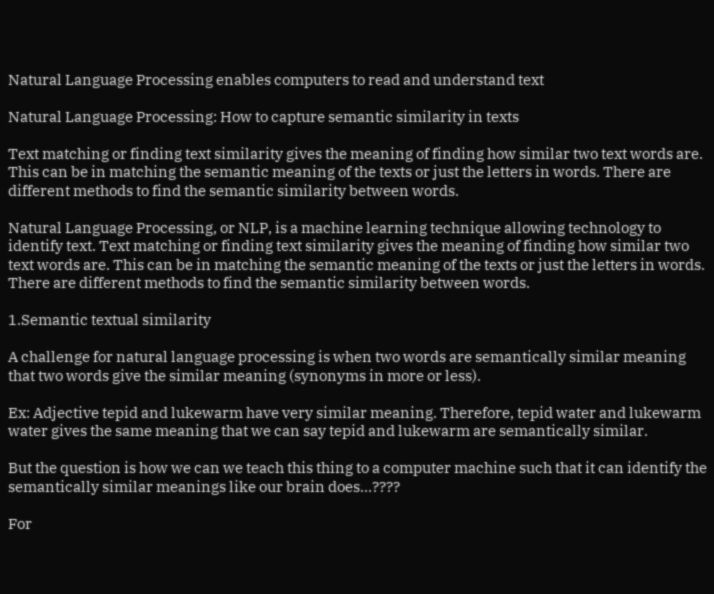Natural Language Processing enables computers to read and understand text

Natural Language Processing: How to capture semantic similarity in texts

Text matching or finding text similarity gives the meaning of finding how similar two text words are. This can be in matching the semantic meaning of the texts or just the letters in words. There are different methods to find the semantic similarity between words.

Natural Language Processing, or NLP, is a machine learning technique allowing technology to identify text. Text matching or finding text similarity gives the meaning of finding how similar two text words are. This can be in matching the semantic meaning of the texts or just the letters in words.  There are different methods to find the semantic similarity between words.

1.Semantic textual similarity

A challenge for natural language processing is when two words are semantically similar meaning that two words give the similar meaning (synonyms in more or less).

Ex: Adjective tepid and lukewarm have very similar meaning. Therefore, tepid water and lukewarm water gives the same meaning that we can say tepid and lukewarm are semantically similar.

But the question is how we can we teach this thing to a computer machine such that it can identify the semantically similar meanings like our brain does…????

For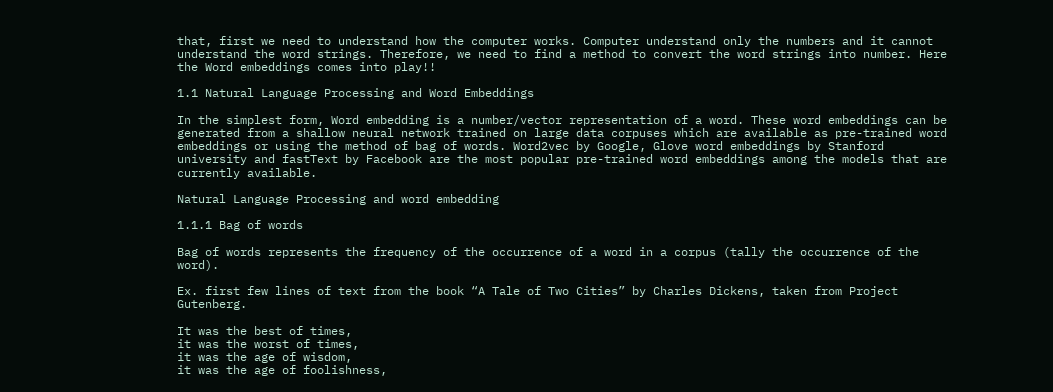that, first we need to understand how the computer works. Computer understand only the numbers and it cannot understand the word strings. Therefore, we need to find a method to convert the word strings into number. Here the Word embeddings comes into play!!

1.1 Natural Language Processing and Word Embeddings

In the simplest form, Word embedding is a number/vector representation of a word. These word embeddings can be generated from a shallow neural network trained on large data corpuses which are available as pre-trained word embeddings or using the method of bag of words. Word2vec by Google, Glove word embeddings by Stanford university and fastText by Facebook are the most popular pre-trained word embeddings among the models that are currently available.

Natural Language Processing and word embedding

1.1.1 Bag of words

Bag of words represents the frequency of the occurrence of a word in a corpus (tally the occurrence of the word).

Ex. first few lines of text from the book “A Tale of Two Cities” by Charles Dickens, taken from Project Gutenberg.

It was the best of times,
it was the worst of times,
it was the age of wisdom,
it was the age of foolishness,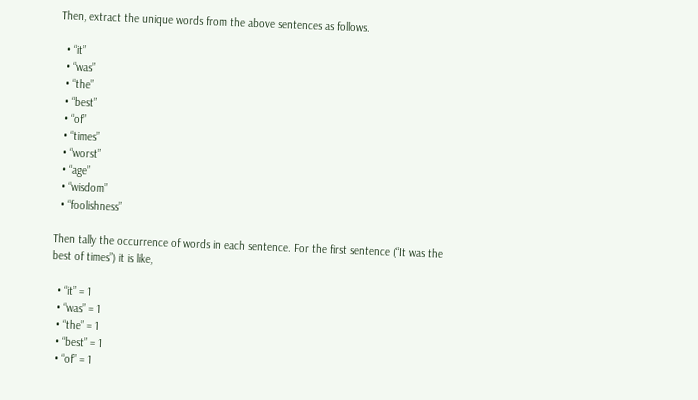Then, extract the unique words from the above sentences as follows.

  • “it”
  • “was”
  • “the”
  • “best”
  • “of”
  • “times”
  • “worst”
  • “age”
  • “wisdom”
  • “foolishness”

Then tally the occurrence of words in each sentence. For the first sentence (“It was the best of times”) it is like,

  • “it” = 1
  • “was” = 1
  • “the” = 1
  • “best” = 1
  • “of” = 1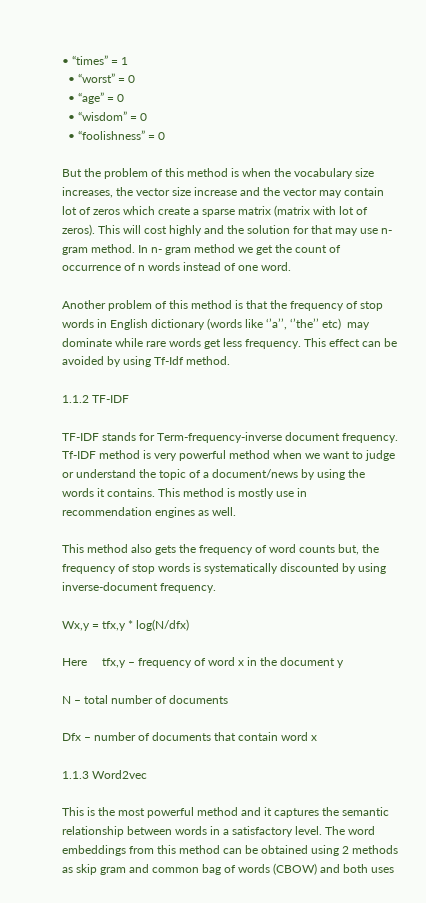• “times” = 1
  • “worst” = 0
  • “age” = 0
  • “wisdom” = 0
  • “foolishness” = 0

But the problem of this method is when the vocabulary size increases, the vector size increase and the vector may contain lot of zeros which create a sparse matrix (matrix with lot of zeros). This will cost highly and the solution for that may use n- gram method. In n- gram method we get the count of occurrence of n words instead of one word.

Another problem of this method is that the frequency of stop words in English dictionary (words like ‘’a’’, ‘’the’’ etc)  may dominate while rare words get less frequency. This effect can be avoided by using Tf-Idf method.

1.1.2 TF-IDF

TF-IDF stands for Term-frequency-inverse document frequency. Tf-IDF method is very powerful method when we want to judge or understand the topic of a document/news by using the words it contains. This method is mostly use in recommendation engines as well.

This method also gets the frequency of word counts but, the frequency of stop words is systematically discounted by using inverse-document frequency.

Wx,y = tfx,y * log(N/dfx)

Here     tfx,y – frequency of word x in the document y

N – total number of documents

Dfx – number of documents that contain word x

1.1.3 Word2vec

This is the most powerful method and it captures the semantic relationship between words in a satisfactory level. The word embeddings from this method can be obtained using 2 methods as skip gram and common bag of words (CBOW) and both uses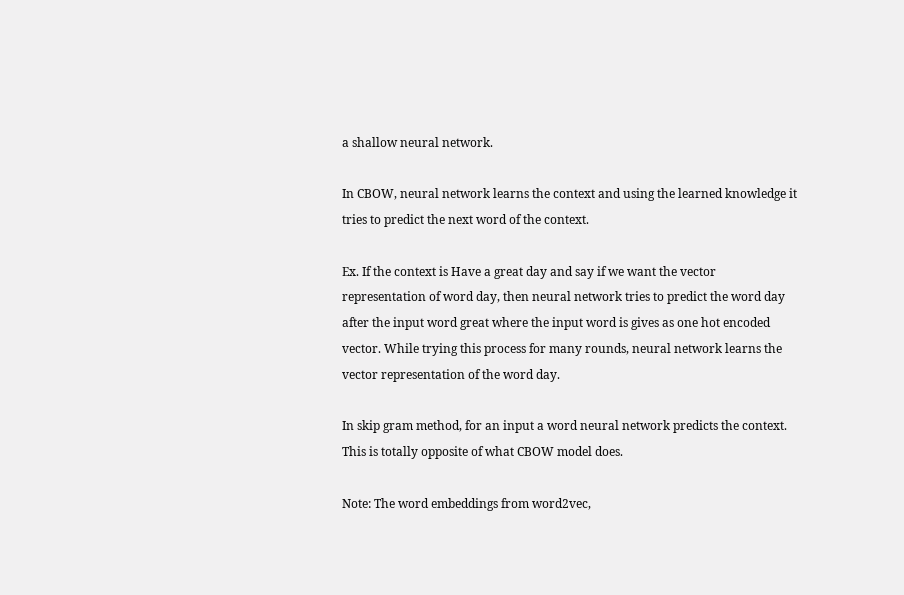a shallow neural network.

In CBOW, neural network learns the context and using the learned knowledge it tries to predict the next word of the context.

Ex. If the context is Have a great day and say if we want the vector representation of word day, then neural network tries to predict the word day after the input word great where the input word is gives as one hot encoded vector. While trying this process for many rounds, neural network learns the vector representation of the word day.

In skip gram method, for an input a word neural network predicts the context. This is totally opposite of what CBOW model does.

Note: The word embeddings from word2vec,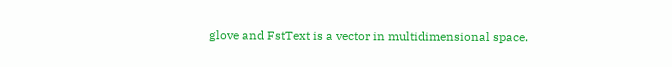glove and FstText is a vector in multidimensional space.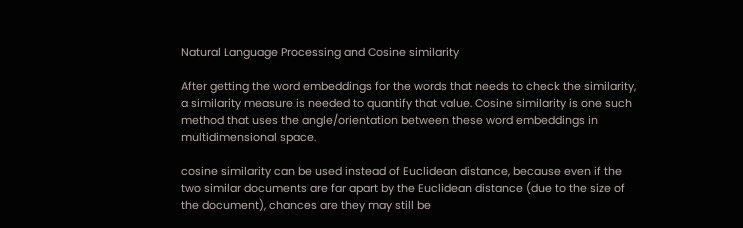Natural Language Processing and Cosine similarity

After getting the word embeddings for the words that needs to check the similarity, a similarity measure is needed to quantify that value. Cosine similarity is one such method that uses the angle/orientation between these word embeddings in multidimensional space.

cosine similarity can be used instead of Euclidean distance, because even if the two similar documents are far apart by the Euclidean distance (due to the size of the document), chances are they may still be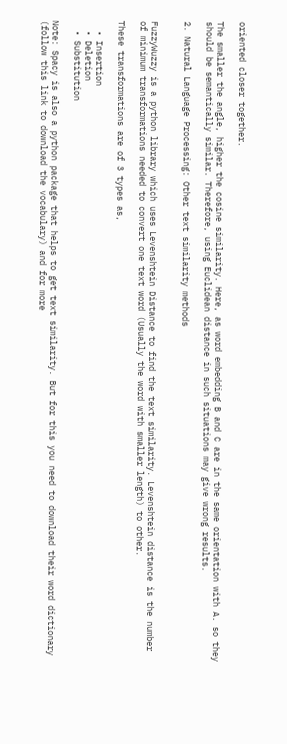oriented closer together.

The smaller the angle, higher the cosine similarity. Here, as word embedding B and C are in the same orientation with A. so they should be semantically similar. Therefore, using Euclidean distance in such situations may give wrong results.

2. Natural Language Processing: Other text similarity methods


FuzzyWuzzy is a python library which uses Levenshtein Distance to find the text similarity. Levenshtein distance is the number of minimum transformations needed to convert one text word (Usually the word with smaller length) to other.

These transformations are of 3 types as,

  • Insertion
  • Deletion
  • Substitution

Note: Spacy is also a python package that helps to get text similarity. But for this you need to download their word dictionary (follow this link to download the vocabulary) and for more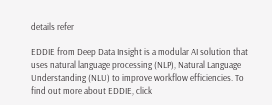details refer

EDDIE from Deep Data Insight is a modular AI solution that uses natural language processing (NLP), Natural Language Understanding (NLU) to improve workflow efficiencies. To find out more about EDDIE, click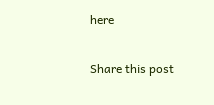here

Share this post